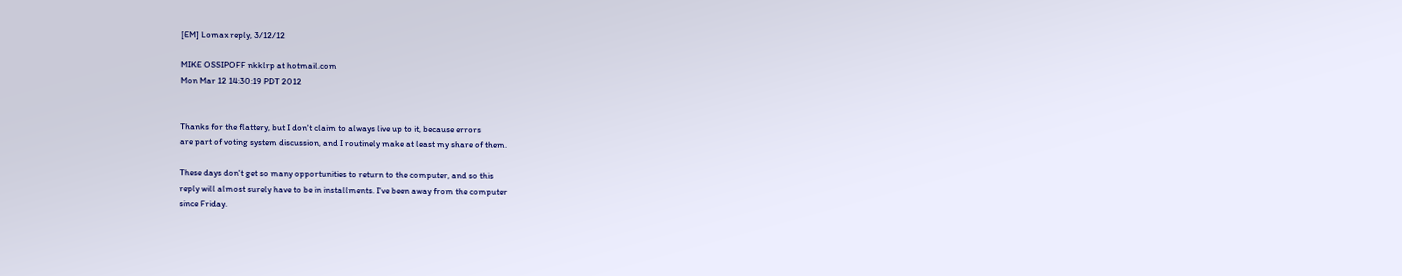[EM] Lomax reply, 3/12/12

MIKE OSSIPOFF nkklrp at hotmail.com
Mon Mar 12 14:30:19 PDT 2012


Thanks for the flattery, but I don't claim to always live up to it, because errors
are part of voting system discussion, and I routinely make at least my share of them.

These days don't get so many opportunities to return to the computer, and so this
reply will almost surely have to be in installments. I've been away from the computer
since Friday.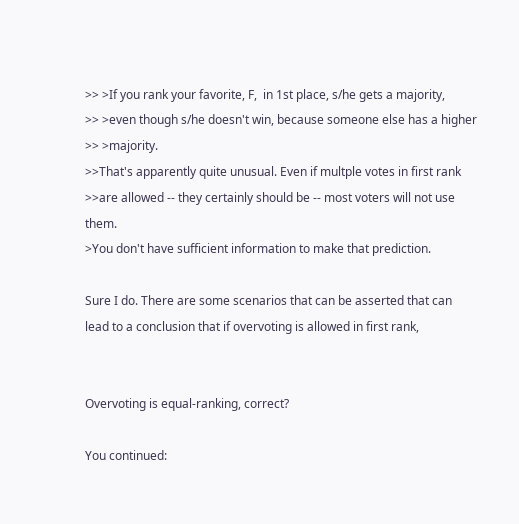>> >If you rank your favorite, F,  in 1st place, s/he gets a majority,
>> >even though s/he doesn't win, because someone else has a higher
>> >majority.
>>That's apparently quite unusual. Even if multple votes in first rank
>>are allowed -- they certainly should be -- most voters will not use them.
>You don't have sufficient information to make that prediction.

Sure I do. There are some scenarios that can be asserted that can
lead to a conclusion that if overvoting is allowed in first rank,


Overvoting is equal-ranking, correct?

You continued: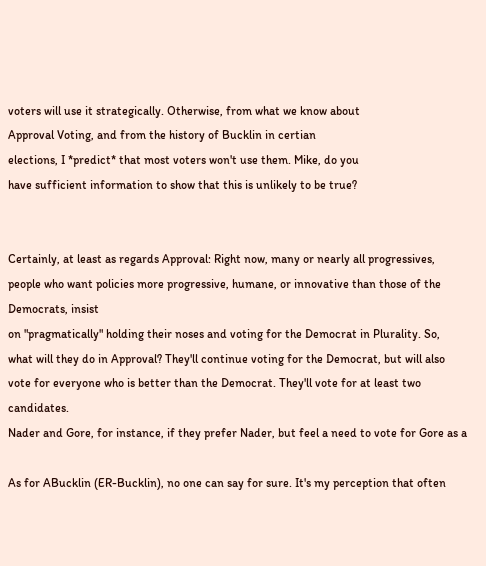voters will use it strategically. Otherwise, from what we know about
Approval Voting, and from the history of Bucklin in certian
elections, I *predict* that most voters won't use them. Mike, do you
have sufficient information to show that this is unlikely to be true?


Certainly, at least as regards Approval: Right now, many or nearly all progressives,
people who want policies more progressive, humane, or innovative than those of the Democrats, insist
on "pragmatically" holding their noses and voting for the Democrat in Plurality. So,
what will they do in Approval? They'll continue voting for the Democrat, but will also
vote for everyone who is better than the Democrat. They'll vote for at least two candidates.
Nader and Gore, for instance, if they prefer Nader, but feel a need to vote for Gore as a

As for ABucklin (ER-Bucklin), no one can say for sure. It's my perception that often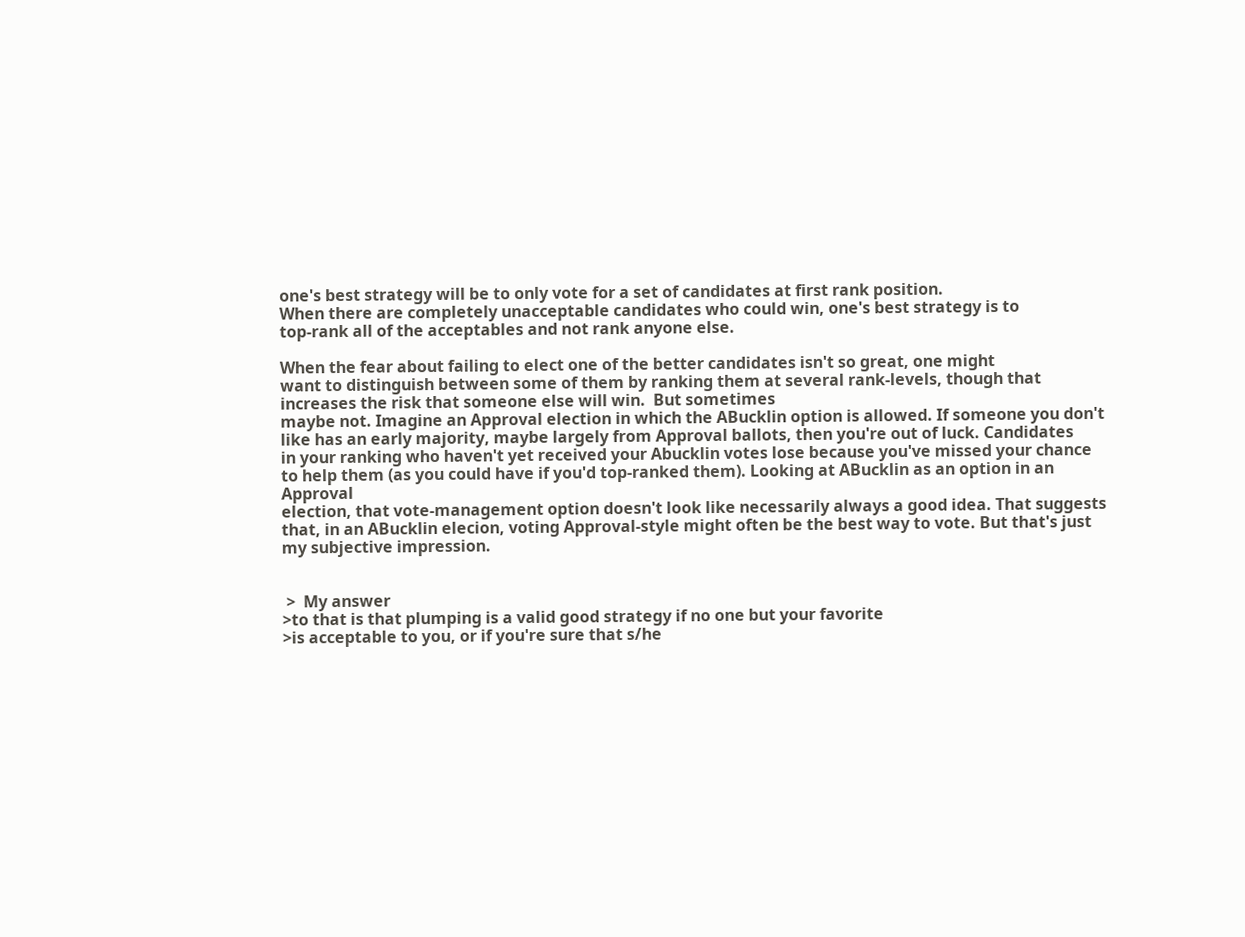one's best strategy will be to only vote for a set of candidates at first rank position.
When there are completely unacceptable candidates who could win, one's best strategy is to
top-rank all of the acceptables and not rank anyone else.

When the fear about failing to elect one of the better candidates isn't so great, one might
want to distinguish between some of them by ranking them at several rank-levels, though that
increases the risk that someone else will win.  But sometimes
maybe not. Imagine an Approval election in which the ABucklin option is allowed. If someone you don't
like has an early majority, maybe largely from Approval ballots, then you're out of luck. Candidates
in your ranking who haven't yet received your Abucklin votes lose because you've missed your chance
to help them (as you could have if you'd top-ranked them). Looking at ABucklin as an option in an Approval
election, that vote-management option doesn't look like necessarily always a good idea. That suggests
that, in an ABucklin elecion, voting Approval-style might often be the best way to vote. But that's just
my subjective impression.


 >  My answer
>to that is that plumping is a valid good strategy if no one but your favorite
>is acceptable to you, or if you're sure that s/he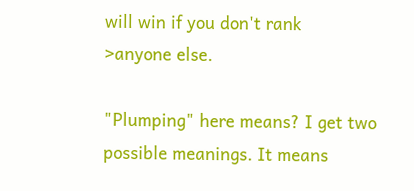will win if you don't rank
>anyone else.

"Plumping" here means? I get two possible meanings. It means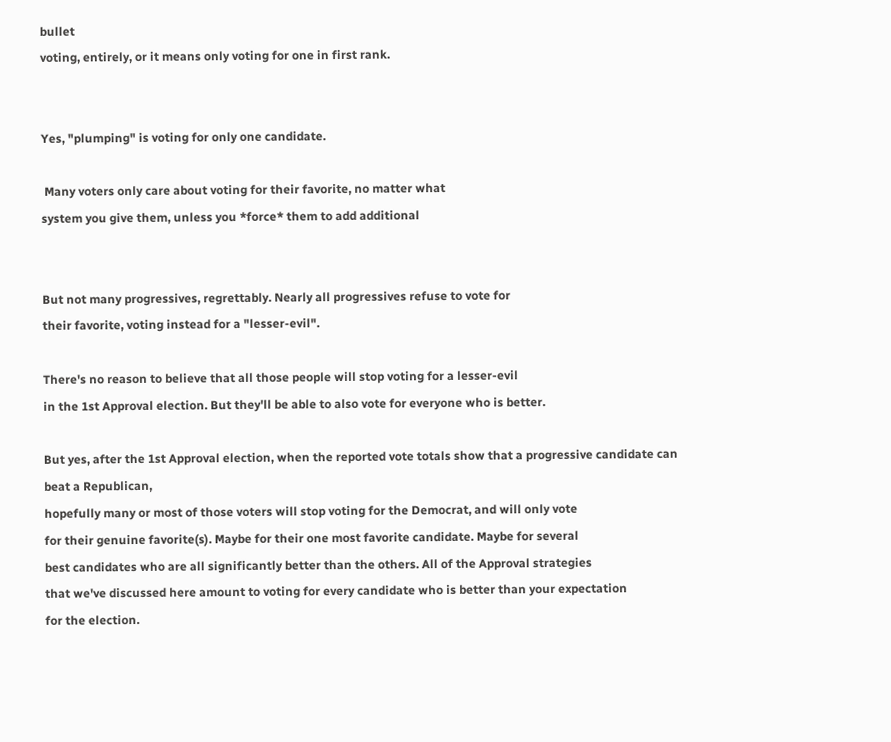bullet
voting, entirely, or it means only voting for one in first rank.


Yes, "plumping" is voting for only one candidate.

 Many voters only care about voting for their favorite, no matter what
system you give them, unless you *force* them to add additional


But not many progressives, regrettably. Nearly all progressives refuse to vote for
their favorite, voting instead for a "lesser-evil".

There's no reason to believe that all those people will stop voting for a lesser-evil
in the 1st Approval election. But they'll be able to also vote for everyone who is better.

But yes, after the 1st Approval election, when the reported vote totals show that a progressive candidate can beat a Republican,
hopefully many or most of those voters will stop voting for the Democrat, and will only vote
for their genuine favorite(s). Maybe for their one most favorite candidate. Maybe for several
best candidates who are all significantly better than the others. All of the Approval strategies
that we've discussed here amount to voting for every candidate who is better than your expectation
for the election.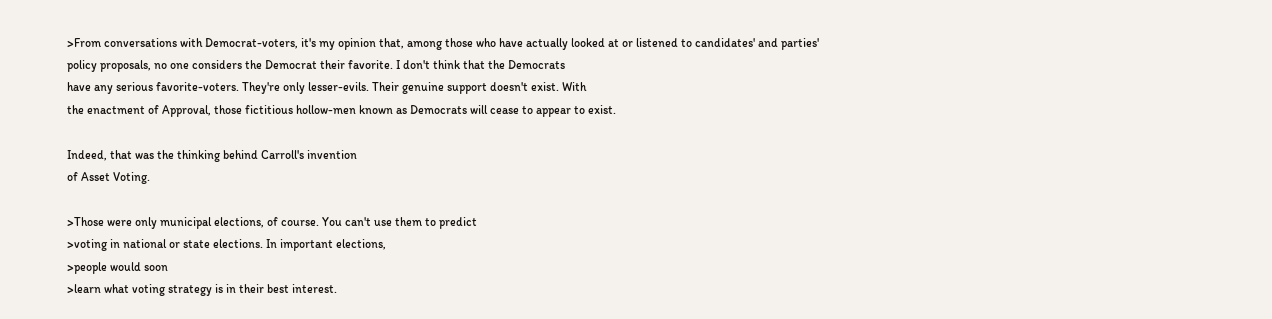>From conversations with Democrat-voters, it's my opinion that, among those who have actually looked at or listened to candidates' and parties'
policy proposals, no one considers the Democrat their favorite. I don't think that the Democrats
have any serious favorite-voters. They're only lesser-evils. Their genuine support doesn't exist. With
the enactment of Approval, those fictitious hollow-men known as Democrats will cease to appear to exist.

Indeed, that was the thinking behind Carroll's invention
of Asset Voting.

>Those were only municipal elections, of course. You can't use them to predict
>voting in national or state elections. In important elections,
>people would soon
>learn what voting strategy is in their best interest.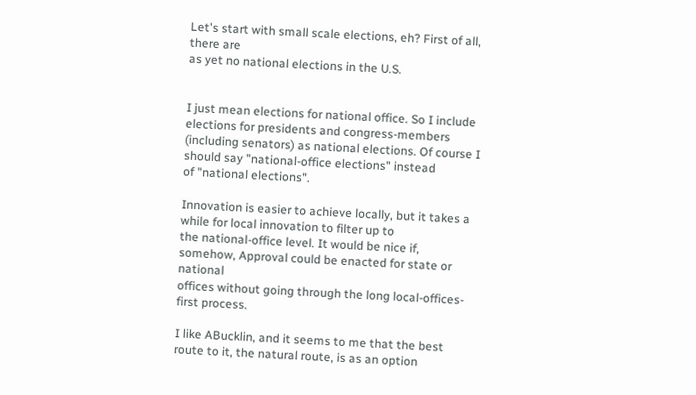Let's start with small scale elections, eh? First of all, there are
as yet no national elections in the U.S.


I just mean elections for national office. So I include elections for presidents and congress-members
(including senators) as national elections. Of course I should say "national-office elections" instead
of "national elections".

Innovation is easier to achieve locally, but it takes a while for local innovation to filter up to
the national-office level. It would be nice if, somehow, Approval could be enacted for state or national
offices without going through the long local-offices-first process.

I like ABucklin, and it seems to me that the best route to it, the natural route, is as an option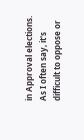in Approval elections. As I often say, it's difficult to oppose or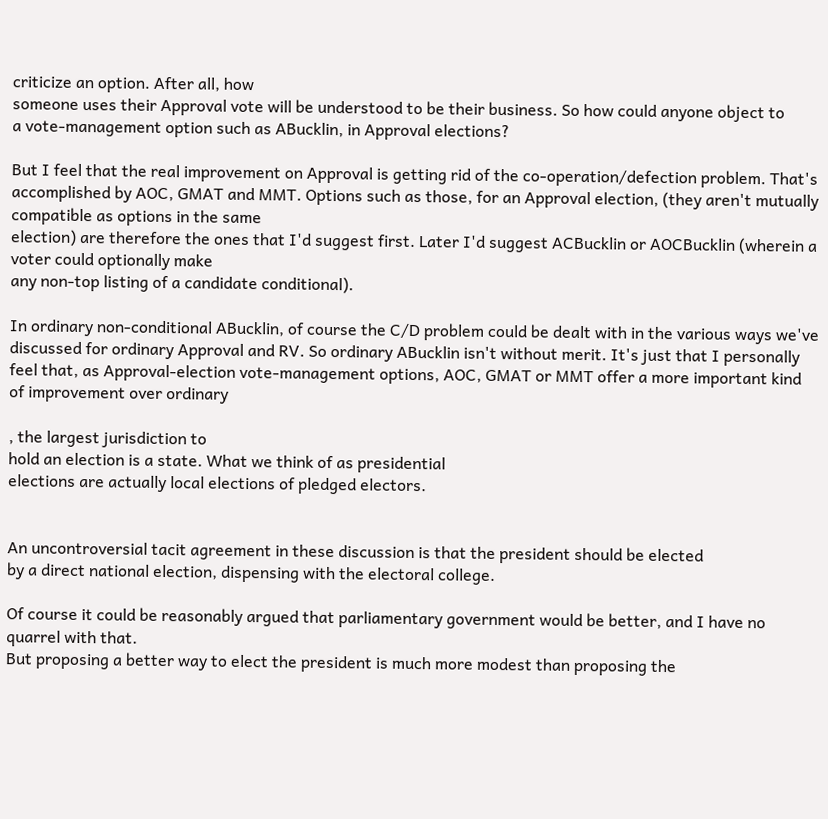criticize an option. After all, how
someone uses their Approval vote will be understood to be their business. So how could anyone object to
a vote-management option such as ABucklin, in Approval elections?

But I feel that the real improvement on Approval is getting rid of the co-operation/defection problem. That's
accomplished by AOC, GMAT and MMT. Options such as those, for an Approval election, (they aren't mutually compatible as options in the same
election) are therefore the ones that I'd suggest first. Later I'd suggest ACBucklin or AOCBucklin (wherein a voter could optionally make
any non-top listing of a candidate conditional).

In ordinary non-conditional ABucklin, of course the C/D problem could be dealt with in the various ways we've
discussed for ordinary Approval and RV. So ordinary ABucklin isn't without merit. It's just that I personally
feel that, as Approval-election vote-management options, AOC, GMAT or MMT offer a more important kind of improvement over ordinary

, the largest jurisdiction to
hold an election is a state. What we think of as presidential
elections are actually local elections of pledged electors.


An uncontroversial tacit agreement in these discussion is that the president should be elected
by a direct national election, dispensing with the electoral college.

Of course it could be reasonably argued that parliamentary government would be better, and I have no quarrel with that.
But proposing a better way to elect the president is much more modest than proposing the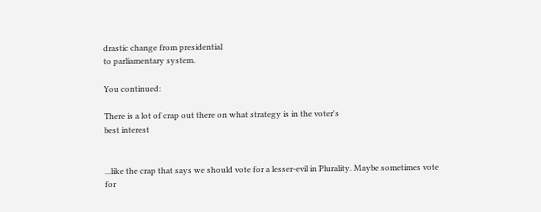drastic change from presidential
to parliamentary system.

You continued:

There is a lot of crap out there on what strategy is in the voter's
best interest


...like the crap that says we should vote for a lesser-evil in Plurality. Maybe sometimes vote
for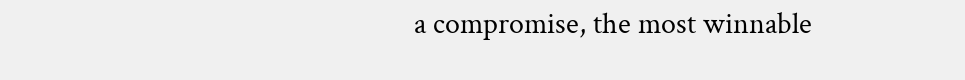a compromise, the most winnable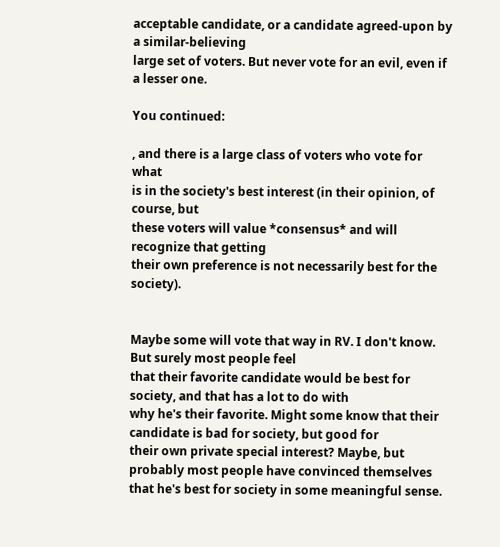acceptable candidate, or a candidate agreed-upon by a similar-believing
large set of voters. But never vote for an evil, even if a lesser one.

You continued:

, and there is a large class of voters who vote for what
is in the society's best interest (in their opinion, of course, but
these voters will value *consensus* and will recognize that getting
their own preference is not necessarily best for the society).


Maybe some will vote that way in RV. I don't know. But surely most people feel
that their favorite candidate would be best for society, and that has a lot to do with
why he's their favorite. Might some know that their candidate is bad for society, but good for
their own private special interest? Maybe, but probably most people have convinced themselves
that he's best for society in some meaningful sense.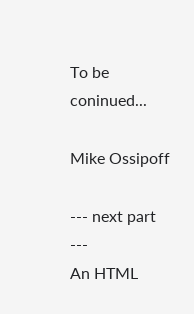To be coninued...

Mike Ossipoff

--- next part ---
An HTML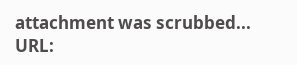attachment was scrubbed...
URL: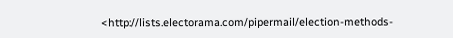<http://lists.electorama.com/pipermail/election-methods-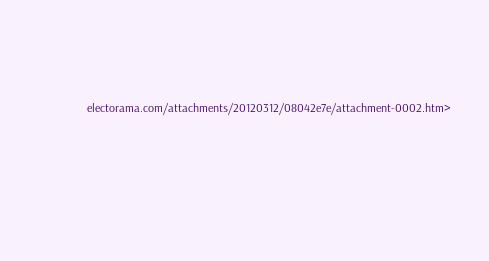electorama.com/attachments/20120312/08042e7e/attachment-0002.htm>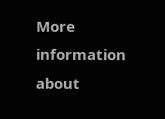More information about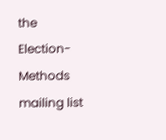the Election-Methods mailing list